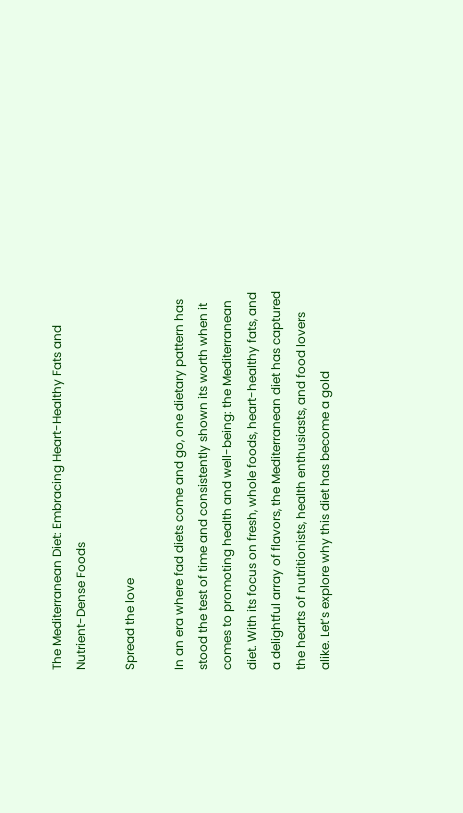The Mediterranean Diet: Embracing Heart-Healthy Fats and Nutrient-Dense Foods

Spread the love

In an era where fad diets come and go, one dietary pattern has stood the test of time and consistently shown its worth when it comes to promoting health and well-being: the Mediterranean diet. With its focus on fresh, whole foods, heart-healthy fats, and a delightful array of flavors, the Mediterranean diet has captured the hearts of nutritionists, health enthusiasts, and food lovers alike. Let’s explore why this diet has become a gold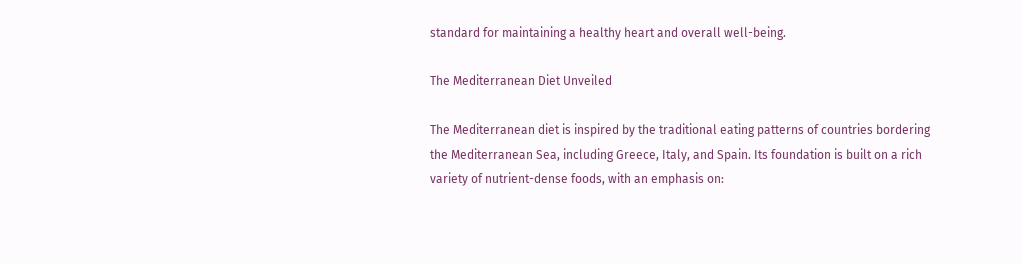standard for maintaining a healthy heart and overall well-being.

The Mediterranean Diet Unveiled

The Mediterranean diet is inspired by the traditional eating patterns of countries bordering the Mediterranean Sea, including Greece, Italy, and Spain. Its foundation is built on a rich variety of nutrient-dense foods, with an emphasis on: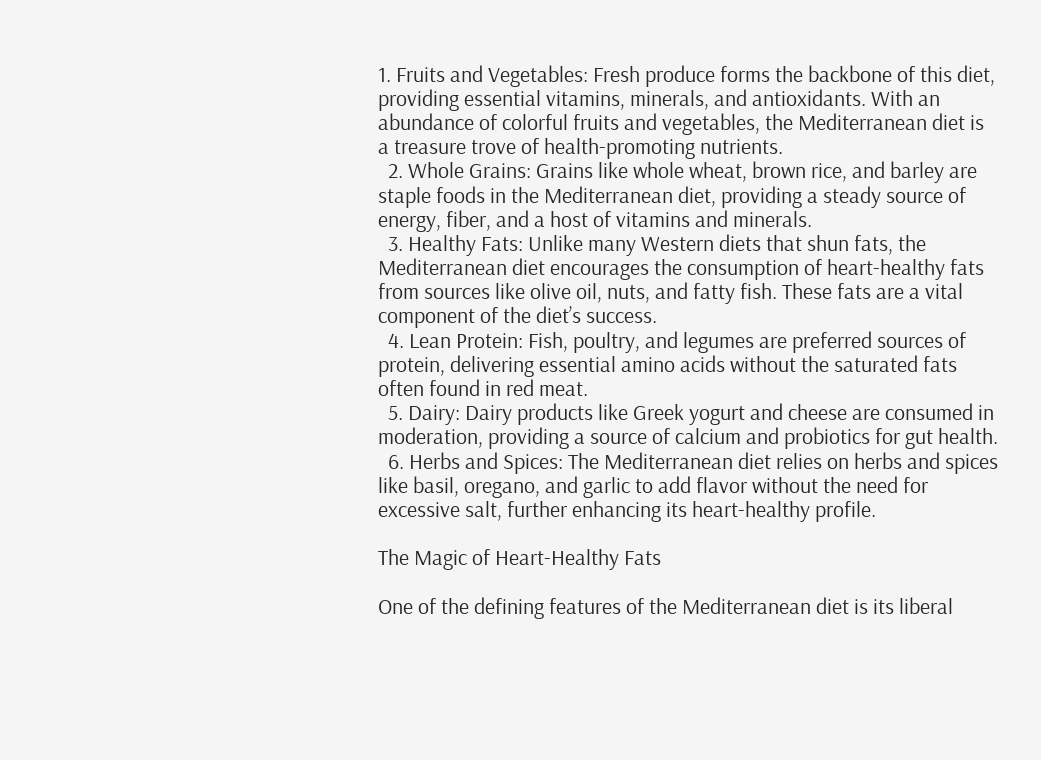1. Fruits and Vegetables: Fresh produce forms the backbone of this diet, providing essential vitamins, minerals, and antioxidants. With an abundance of colorful fruits and vegetables, the Mediterranean diet is a treasure trove of health-promoting nutrients.
  2. Whole Grains: Grains like whole wheat, brown rice, and barley are staple foods in the Mediterranean diet, providing a steady source of energy, fiber, and a host of vitamins and minerals.
  3. Healthy Fats: Unlike many Western diets that shun fats, the Mediterranean diet encourages the consumption of heart-healthy fats from sources like olive oil, nuts, and fatty fish. These fats are a vital component of the diet’s success.
  4. Lean Protein: Fish, poultry, and legumes are preferred sources of protein, delivering essential amino acids without the saturated fats often found in red meat.
  5. Dairy: Dairy products like Greek yogurt and cheese are consumed in moderation, providing a source of calcium and probiotics for gut health.
  6. Herbs and Spices: The Mediterranean diet relies on herbs and spices like basil, oregano, and garlic to add flavor without the need for excessive salt, further enhancing its heart-healthy profile.

The Magic of Heart-Healthy Fats

One of the defining features of the Mediterranean diet is its liberal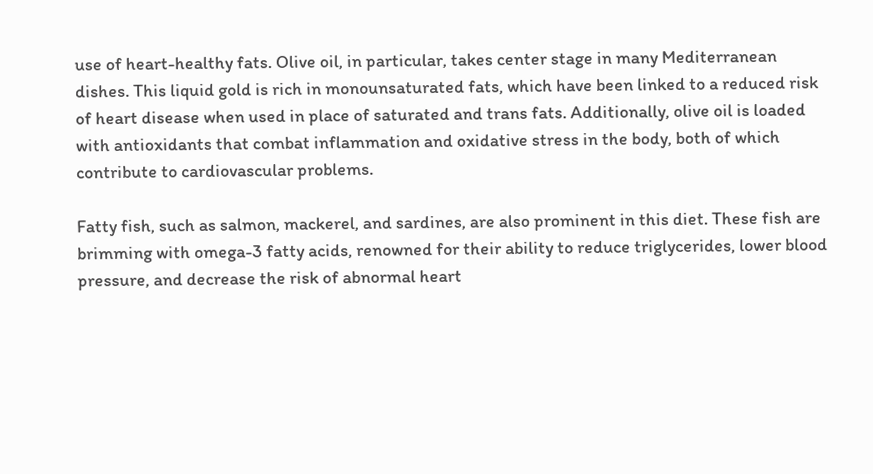use of heart-healthy fats. Olive oil, in particular, takes center stage in many Mediterranean dishes. This liquid gold is rich in monounsaturated fats, which have been linked to a reduced risk of heart disease when used in place of saturated and trans fats. Additionally, olive oil is loaded with antioxidants that combat inflammation and oxidative stress in the body, both of which contribute to cardiovascular problems.

Fatty fish, such as salmon, mackerel, and sardines, are also prominent in this diet. These fish are brimming with omega-3 fatty acids, renowned for their ability to reduce triglycerides, lower blood pressure, and decrease the risk of abnormal heart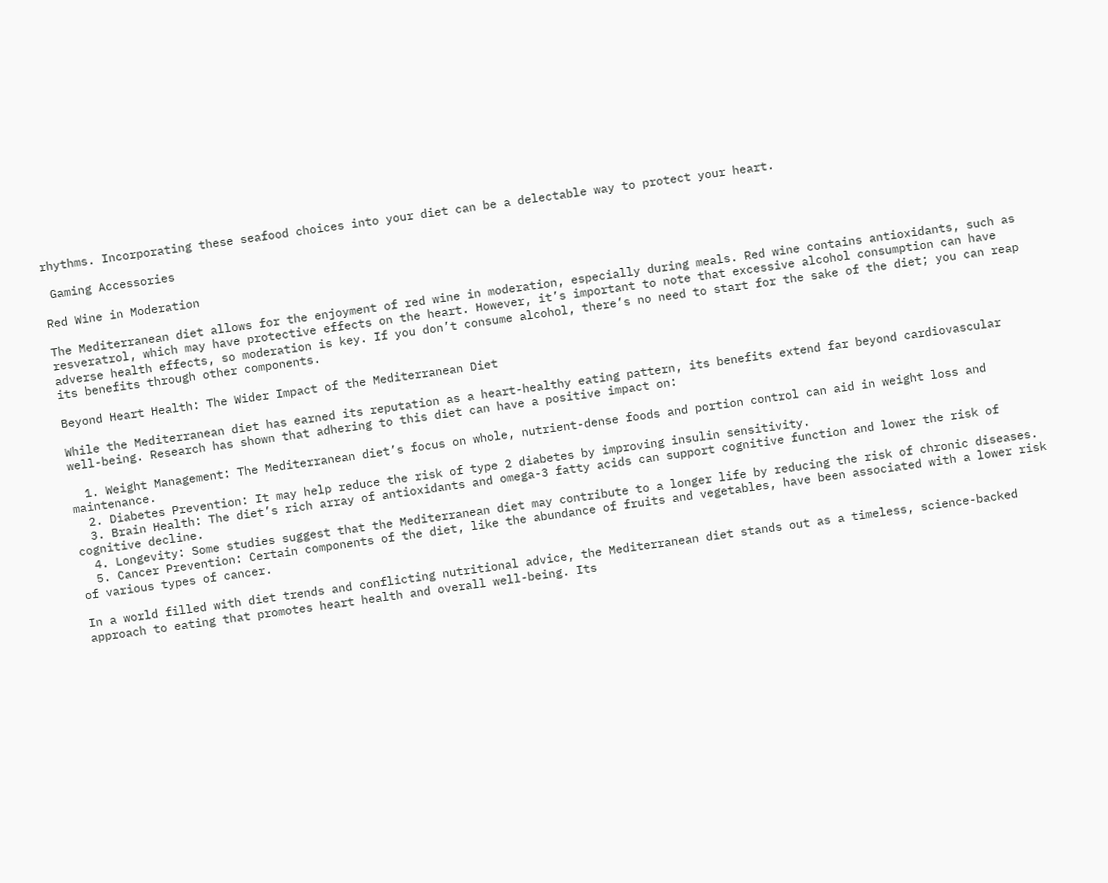rhythms. Incorporating these seafood choices into your diet can be a delectable way to protect your heart.

 Gaming Accessories

Red Wine in Moderation

The Mediterranean diet allows for the enjoyment of red wine in moderation, especially during meals. Red wine contains antioxidants, such as resveratrol, which may have protective effects on the heart. However, it’s important to note that excessive alcohol consumption can have adverse health effects, so moderation is key. If you don’t consume alcohol, there’s no need to start for the sake of the diet; you can reap its benefits through other components.

Beyond Heart Health: The Wider Impact of the Mediterranean Diet

While the Mediterranean diet has earned its reputation as a heart-healthy eating pattern, its benefits extend far beyond cardiovascular well-being. Research has shown that adhering to this diet can have a positive impact on:

  1. Weight Management: The Mediterranean diet’s focus on whole, nutrient-dense foods and portion control can aid in weight loss and maintenance.
  2. Diabetes Prevention: It may help reduce the risk of type 2 diabetes by improving insulin sensitivity.
  3. Brain Health: The diet’s rich array of antioxidants and omega-3 fatty acids can support cognitive function and lower the risk of cognitive decline.
  4. Longevity: Some studies suggest that the Mediterranean diet may contribute to a longer life by reducing the risk of chronic diseases.
  5. Cancer Prevention: Certain components of the diet, like the abundance of fruits and vegetables, have been associated with a lower risk of various types of cancer.

In a world filled with diet trends and conflicting nutritional advice, the Mediterranean diet stands out as a timeless, science-backed approach to eating that promotes heart health and overall well-being. Its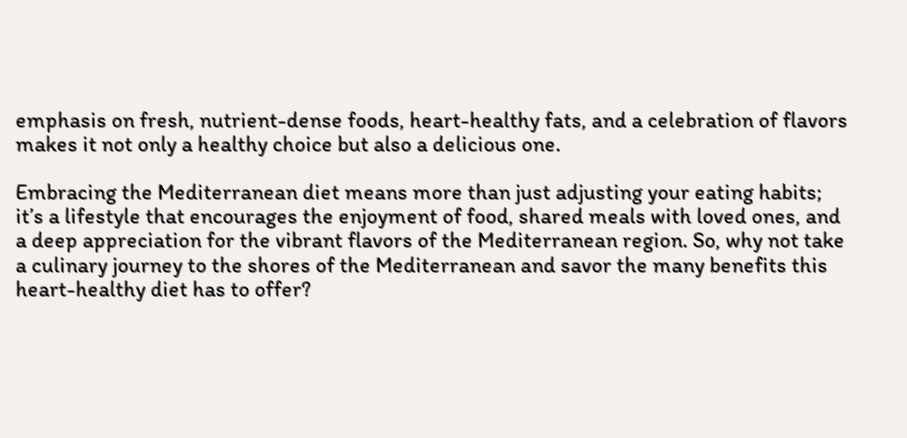emphasis on fresh, nutrient-dense foods, heart-healthy fats, and a celebration of flavors makes it not only a healthy choice but also a delicious one.

Embracing the Mediterranean diet means more than just adjusting your eating habits; it’s a lifestyle that encourages the enjoyment of food, shared meals with loved ones, and a deep appreciation for the vibrant flavors of the Mediterranean region. So, why not take a culinary journey to the shores of the Mediterranean and savor the many benefits this heart-healthy diet has to offer?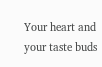Your heart and your taste buds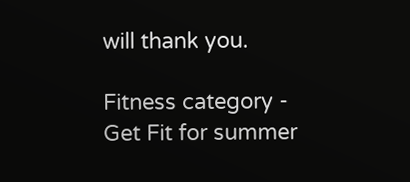will thank you.

Fitness category - Get Fit for summer